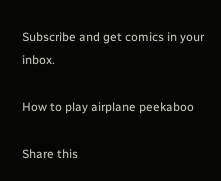Subscribe and get comics in your inbox.

How to play airplane peekaboo

Share this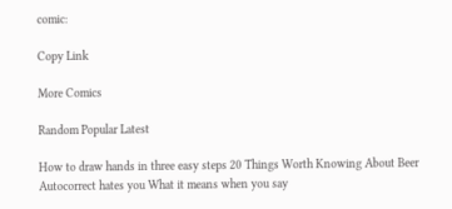comic:

Copy Link

More Comics

Random Popular Latest

How to draw hands in three easy steps 20 Things Worth Knowing About Beer Autocorrect hates you What it means when you say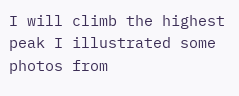I will climb the highest peak I illustrated some photos from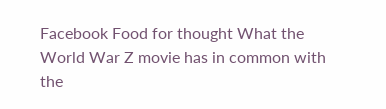Facebook Food for thought What the World War Z movie has in common with the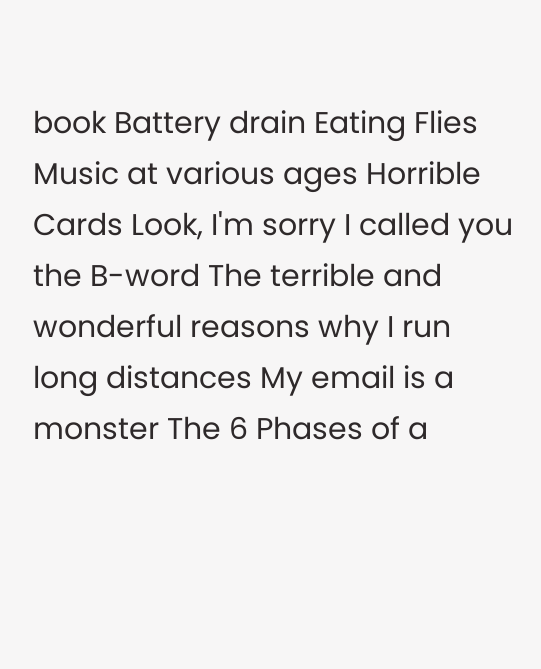book Battery drain Eating Flies Music at various ages Horrible Cards Look, I'm sorry I called you the B-word The terrible and wonderful reasons why I run long distances My email is a monster The 6 Phases of a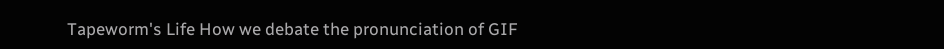Tapeworm's Life How we debate the pronunciation of GIF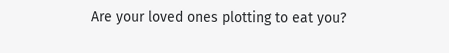Are your loved ones plotting to eat you?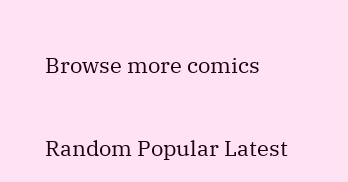Browse more comics

Random Popular Latest